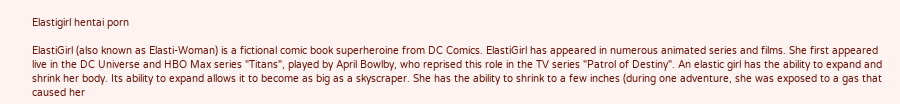Elastigirl hentai porn

ElastiGirl (also known as Elasti-Woman) is a fictional comic book superheroine from DC Comics. ElastiGirl has appeared in numerous animated series and films. She first appeared live in the DC Universe and HBO Max series "Titans", played by April Bowlby, who reprised this role in the TV series "Patrol of Destiny". An elastic girl has the ability to expand and shrink her body. Its ability to expand allows it to become as big as a skyscraper. She has the ability to shrink to a few inches (during one adventure, she was exposed to a gas that caused her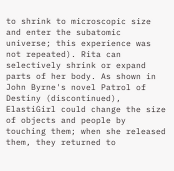to shrink to microscopic size and enter the subatomic universe; this experience was not repeated). Rita can selectively shrink or expand parts of her body. As shown in John Byrne's novel Patrol of Destiny (discontinued), ElastiGirl could change the size of objects and people by touching them; when she released them, they returned to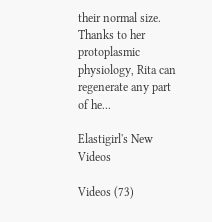their normal size. Thanks to her protoplasmic physiology, Rita can regenerate any part of he...

Elastigirl's New Videos

Videos (73)